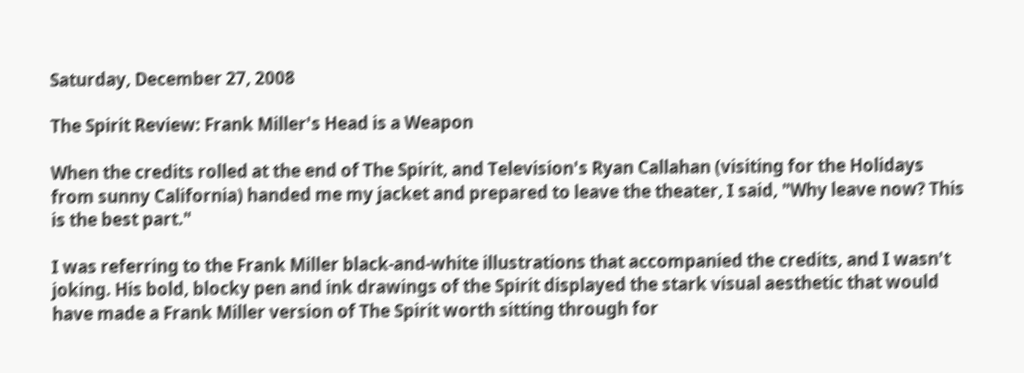Saturday, December 27, 2008

The Spirit Review: Frank Miller's Head is a Weapon

When the credits rolled at the end of The Spirit, and Television's Ryan Callahan (visiting for the Holidays from sunny California) handed me my jacket and prepared to leave the theater, I said, "Why leave now? This is the best part."

I was referring to the Frank Miller black-and-white illustrations that accompanied the credits, and I wasn't joking. His bold, blocky pen and ink drawings of the Spirit displayed the stark visual aesthetic that would have made a Frank Miller version of The Spirit worth sitting through for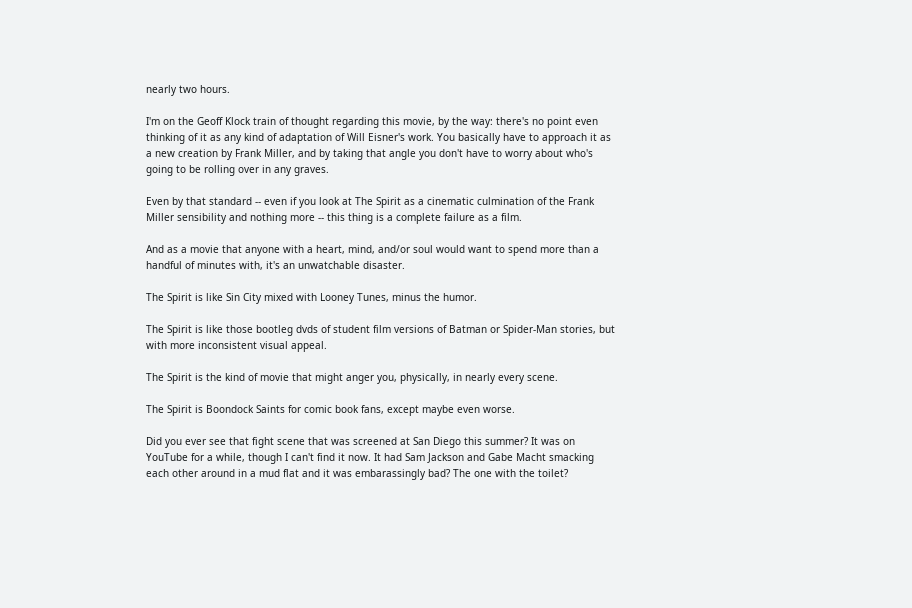nearly two hours.

I'm on the Geoff Klock train of thought regarding this movie, by the way: there's no point even thinking of it as any kind of adaptation of Will Eisner's work. You basically have to approach it as a new creation by Frank Miller, and by taking that angle you don't have to worry about who's going to be rolling over in any graves.

Even by that standard -- even if you look at The Spirit as a cinematic culmination of the Frank Miller sensibility and nothing more -- this thing is a complete failure as a film.

And as a movie that anyone with a heart, mind, and/or soul would want to spend more than a handful of minutes with, it's an unwatchable disaster.

The Spirit is like Sin City mixed with Looney Tunes, minus the humor.

The Spirit is like those bootleg dvds of student film versions of Batman or Spider-Man stories, but with more inconsistent visual appeal.

The Spirit is the kind of movie that might anger you, physically, in nearly every scene.

The Spirit is Boondock Saints for comic book fans, except maybe even worse.

Did you ever see that fight scene that was screened at San Diego this summer? It was on YouTube for a while, though I can't find it now. It had Sam Jackson and Gabe Macht smacking each other around in a mud flat and it was embarassingly bad? The one with the toilet?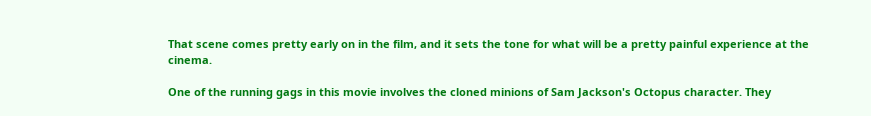That scene comes pretty early on in the film, and it sets the tone for what will be a pretty painful experience at the cinema.

One of the running gags in this movie involves the cloned minions of Sam Jackson's Octopus character. They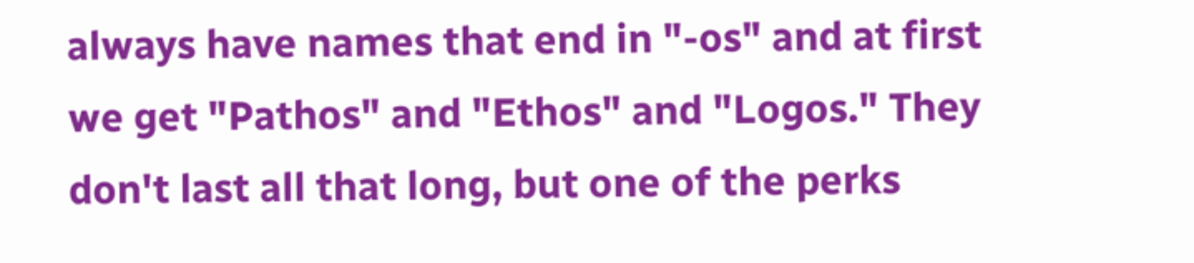always have names that end in "-os" and at first we get "Pathos" and "Ethos" and "Logos." They don't last all that long, but one of the perks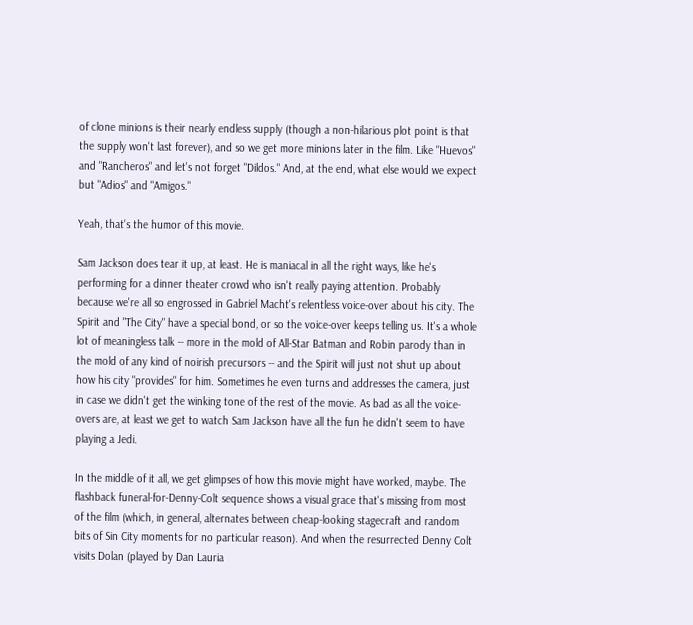of clone minions is their nearly endless supply (though a non-hilarious plot point is that the supply won't last forever), and so we get more minions later in the film. Like "Huevos" and "Rancheros" and let's not forget "Dildos." And, at the end, what else would we expect but "Adios" and "Amigos."

Yeah, that's the humor of this movie.

Sam Jackson does tear it up, at least. He is maniacal in all the right ways, like he's performing for a dinner theater crowd who isn't really paying attention. Probably because we're all so engrossed in Gabriel Macht's relentless voice-over about his city. The Spirit and "The City" have a special bond, or so the voice-over keeps telling us. It's a whole lot of meaningless talk -- more in the mold of All-Star Batman and Robin parody than in the mold of any kind of noirish precursors -- and the Spirit will just not shut up about how his city "provides" for him. Sometimes he even turns and addresses the camera, just in case we didn't get the winking tone of the rest of the movie. As bad as all the voice-overs are, at least we get to watch Sam Jackson have all the fun he didn't seem to have playing a Jedi.

In the middle of it all, we get glimpses of how this movie might have worked, maybe. The flashback funeral-for-Denny-Colt sequence shows a visual grace that's missing from most of the film (which, in general, alternates between cheap-looking stagecraft and random bits of Sin City moments for no particular reason). And when the resurrected Denny Colt visits Dolan (played by Dan Lauria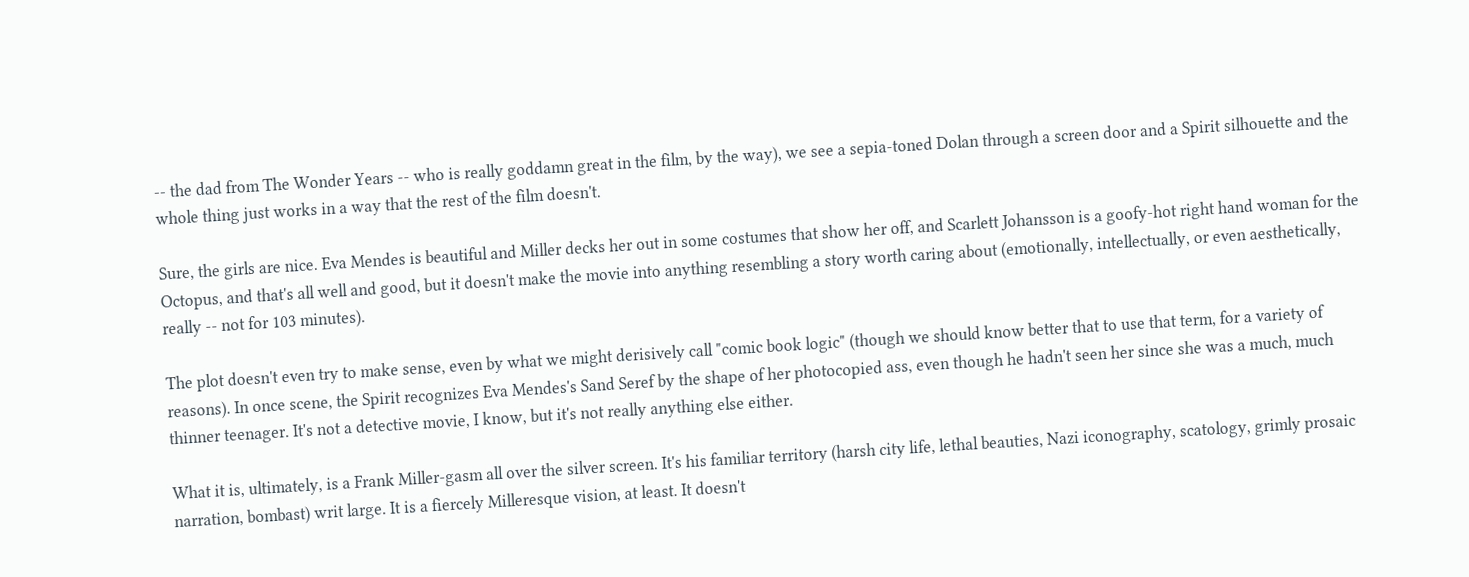-- the dad from The Wonder Years -- who is really goddamn great in the film, by the way), we see a sepia-toned Dolan through a screen door and a Spirit silhouette and the whole thing just works in a way that the rest of the film doesn't.

Sure, the girls are nice. Eva Mendes is beautiful and Miller decks her out in some costumes that show her off, and Scarlett Johansson is a goofy-hot right hand woman for the Octopus, and that's all well and good, but it doesn't make the movie into anything resembling a story worth caring about (emotionally, intellectually, or even aesthetically, really -- not for 103 minutes).

The plot doesn't even try to make sense, even by what we might derisively call "comic book logic" (though we should know better that to use that term, for a variety of reasons). In once scene, the Spirit recognizes Eva Mendes's Sand Seref by the shape of her photocopied ass, even though he hadn't seen her since she was a much, much thinner teenager. It's not a detective movie, I know, but it's not really anything else either.

What it is, ultimately, is a Frank Miller-gasm all over the silver screen. It's his familiar territory (harsh city life, lethal beauties, Nazi iconography, scatology, grimly prosaic narration, bombast) writ large. It is a fiercely Milleresque vision, at least. It doesn't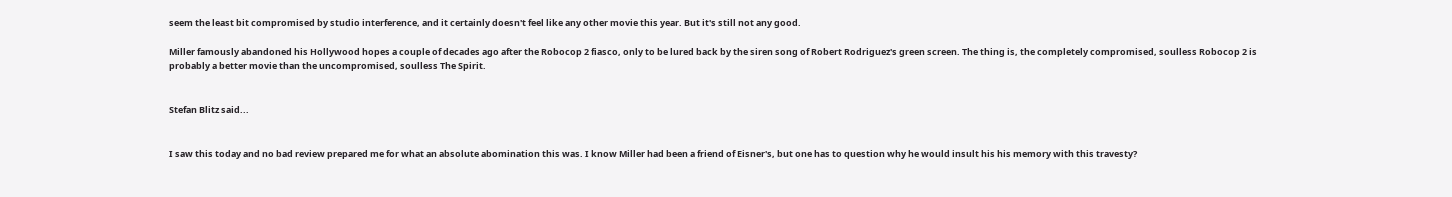seem the least bit compromised by studio interference, and it certainly doesn't feel like any other movie this year. But it's still not any good.

Miller famously abandoned his Hollywood hopes a couple of decades ago after the Robocop 2 fiasco, only to be lured back by the siren song of Robert Rodriguez's green screen. The thing is, the completely compromised, soulless Robocop 2 is probably a better movie than the uncompromised, soulless The Spirit.


Stefan Blitz said...


I saw this today and no bad review prepared me for what an absolute abomination this was. I know Miller had been a friend of Eisner's, but one has to question why he would insult his his memory with this travesty?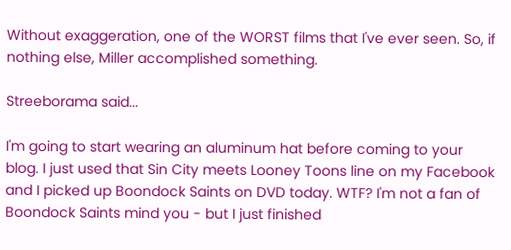Without exaggeration, one of the WORST films that I've ever seen. So, if nothing else, Miller accomplished something.

Streeborama said...

I'm going to start wearing an aluminum hat before coming to your blog. I just used that Sin City meets Looney Toons line on my Facebook and I picked up Boondock Saints on DVD today. WTF? I'm not a fan of Boondock Saints mind you - but I just finished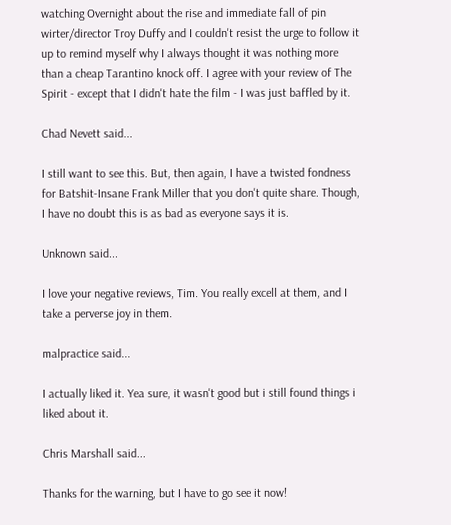watching Overnight about the rise and immediate fall of pin wirter/director Troy Duffy and I couldn't resist the urge to follow it up to remind myself why I always thought it was nothing more than a cheap Tarantino knock off. I agree with your review of The Spirit - except that I didn't hate the film - I was just baffled by it.

Chad Nevett said...

I still want to see this. But, then again, I have a twisted fondness for Batshit-Insane Frank Miller that you don't quite share. Though, I have no doubt this is as bad as everyone says it is.

Unknown said...

I love your negative reviews, Tim. You really excell at them, and I take a perverse joy in them.

malpractice said...

I actually liked it. Yea sure, it wasn't good but i still found things i liked about it.

Chris Marshall said...

Thanks for the warning, but I have to go see it now!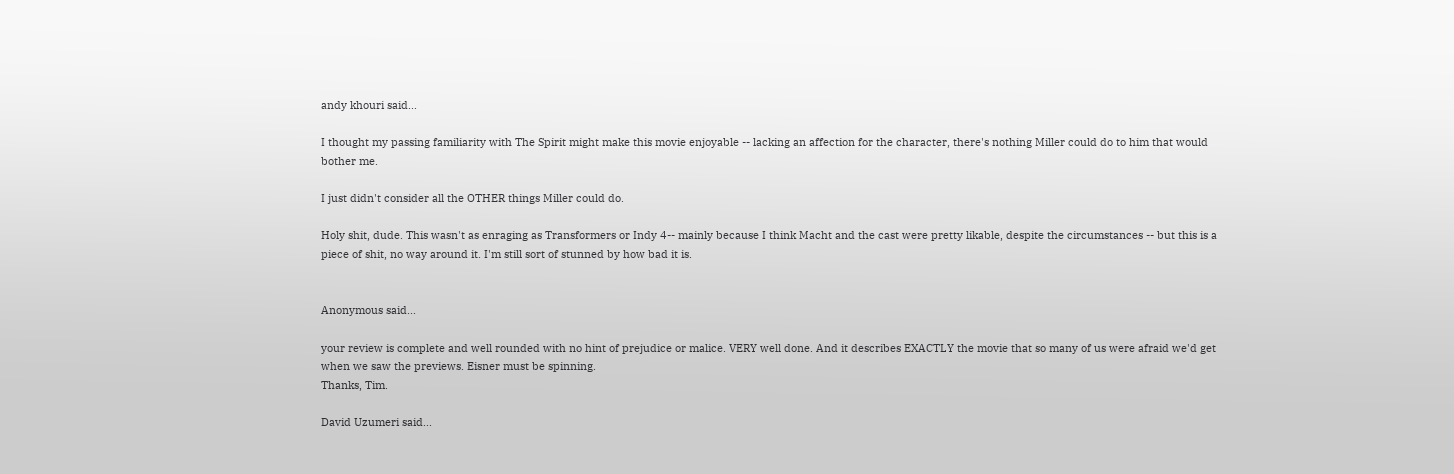andy khouri said...

I thought my passing familiarity with The Spirit might make this movie enjoyable -- lacking an affection for the character, there's nothing Miller could do to him that would bother me.

I just didn't consider all the OTHER things Miller could do.

Holy shit, dude. This wasn't as enraging as Transformers or Indy 4-- mainly because I think Macht and the cast were pretty likable, despite the circumstances -- but this is a piece of shit, no way around it. I'm still sort of stunned by how bad it is.


Anonymous said...

your review is complete and well rounded with no hint of prejudice or malice. VERY well done. And it describes EXACTLY the movie that so many of us were afraid we'd get when we saw the previews. Eisner must be spinning.
Thanks, Tim.

David Uzumeri said...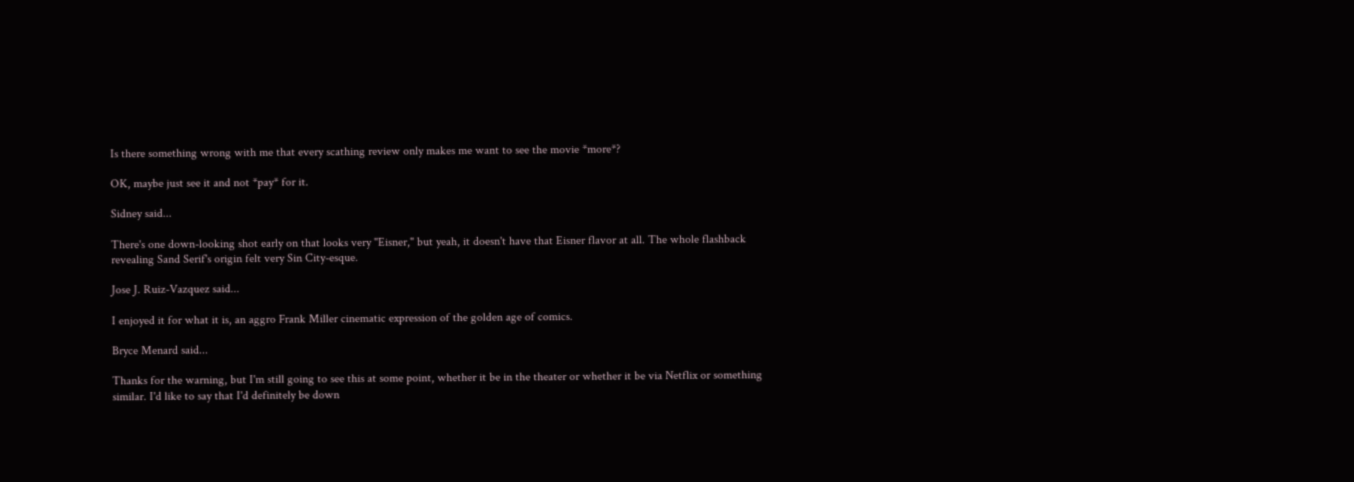Is there something wrong with me that every scathing review only makes me want to see the movie *more*?

OK, maybe just see it and not *pay* for it.

Sidney said...

There's one down-looking shot early on that looks very "Eisner," but yeah, it doesn't have that Eisner flavor at all. The whole flashback revealing Sand Serif's origin felt very Sin City-esque.

Jose J. Ruiz-Vazquez said...

I enjoyed it for what it is, an aggro Frank Miller cinematic expression of the golden age of comics.

Bryce Menard said...

Thanks for the warning, but I'm still going to see this at some point, whether it be in the theater or whether it be via Netflix or something similar. I'd like to say that I'd definitely be down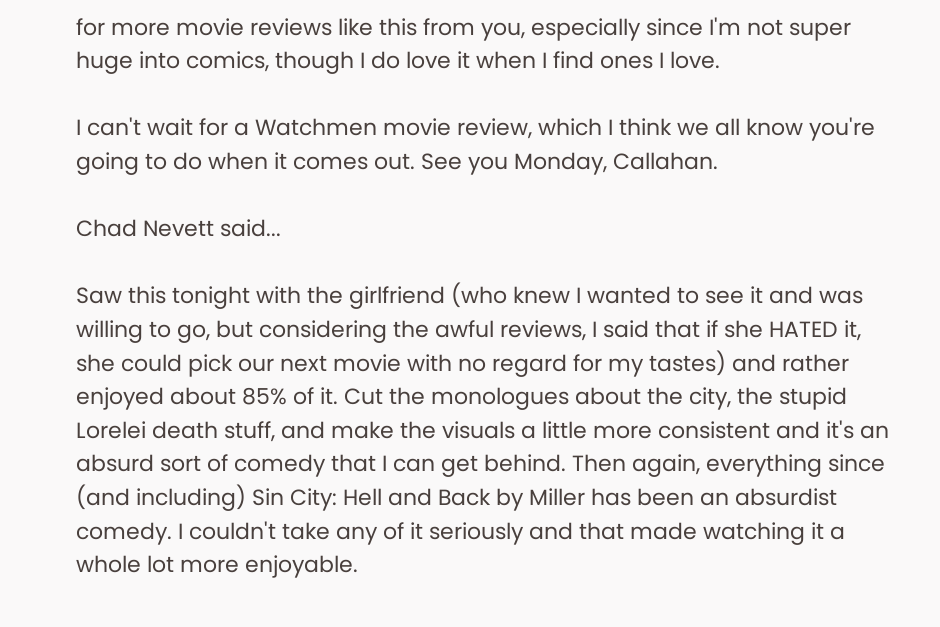for more movie reviews like this from you, especially since I'm not super huge into comics, though I do love it when I find ones I love.

I can't wait for a Watchmen movie review, which I think we all know you're going to do when it comes out. See you Monday, Callahan.

Chad Nevett said...

Saw this tonight with the girlfriend (who knew I wanted to see it and was willing to go, but considering the awful reviews, I said that if she HATED it, she could pick our next movie with no regard for my tastes) and rather enjoyed about 85% of it. Cut the monologues about the city, the stupid Lorelei death stuff, and make the visuals a little more consistent and it's an absurd sort of comedy that I can get behind. Then again, everything since (and including) Sin City: Hell and Back by Miller has been an absurdist comedy. I couldn't take any of it seriously and that made watching it a whole lot more enjoyable.